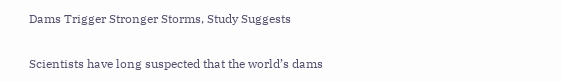Dams Trigger Stronger Storms, Study Suggests

Scientists have long suspected that the world’s dams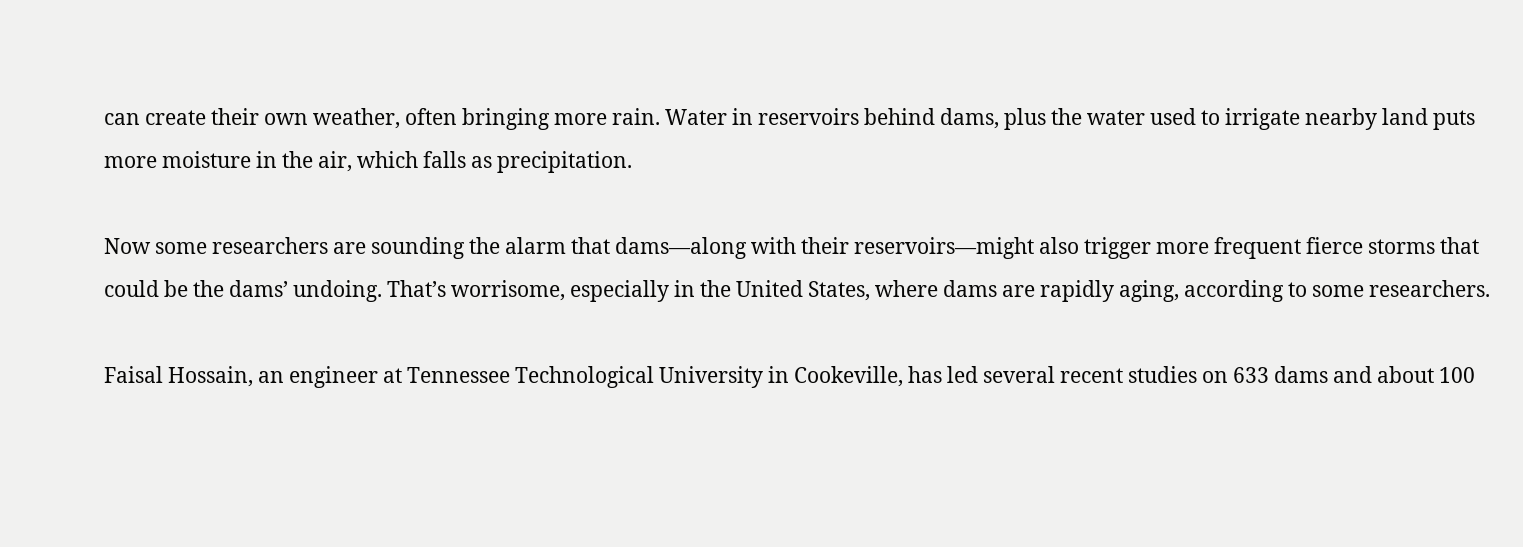can create their own weather, often bringing more rain. Water in reservoirs behind dams, plus the water used to irrigate nearby land puts more moisture in the air, which falls as precipitation.

Now some researchers are sounding the alarm that dams—along with their reservoirs—might also trigger more frequent fierce storms that could be the dams’ undoing. That’s worrisome, especially in the United States, where dams are rapidly aging, according to some researchers.

Faisal Hossain, an engineer at Tennessee Technological University in Cookeville, has led several recent studies on 633 dams and about 100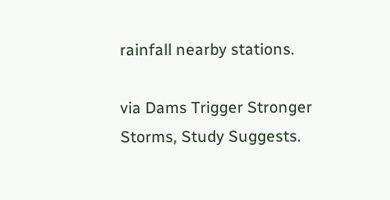rainfall nearby stations.

via Dams Trigger Stronger Storms, Study Suggests.